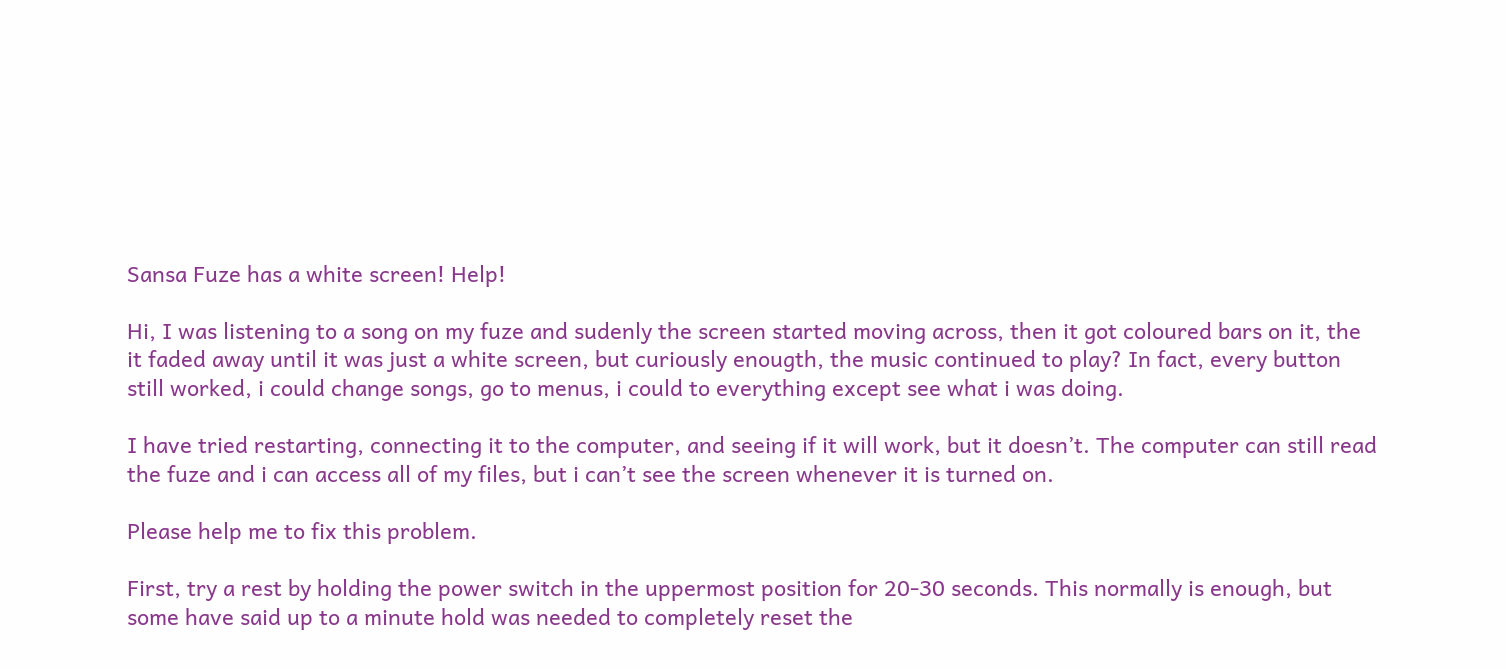Sansa Fuze has a white screen! Help!

Hi, I was listening to a song on my fuze and sudenly the screen started moving across, then it got coloured bars on it, the it faded away until it was just a white screen, but curiously enougth, the music continued to play? In fact, every button still worked, i could change songs, go to menus, i could to everything except see what i was doing.

I have tried restarting, connecting it to the computer, and seeing if it will work, but it doesn’t. The computer can still read the fuze and i can access all of my files, but i can’t see the screen whenever it is turned on.

Please help me to fix this problem.

First, try a rest by holding the power switch in the uppermost position for 20-30 seconds. This normally is enough, but some have said up to a minute hold was needed to completely reset the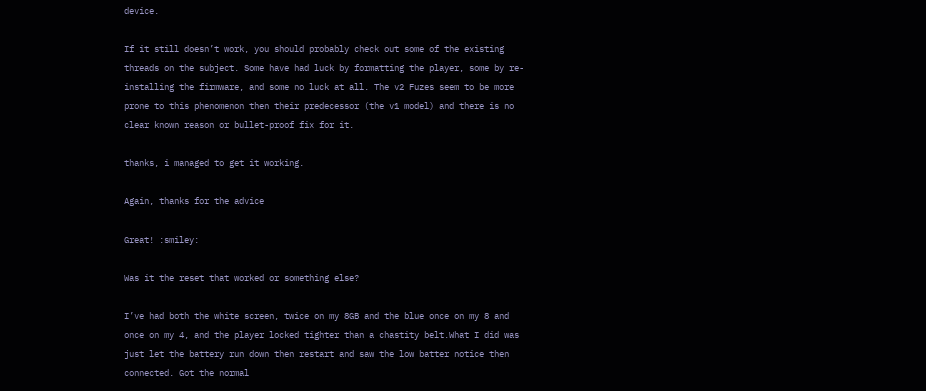device.

If it still doesn’t work, you should probably check out some of the existing threads on the subject. Some have had luck by formatting the player, some by re-installing the firmware, and some no luck at all. The v2 Fuzes seem to be more prone to this phenomenon then their predecessor (the v1 model) and there is no clear known reason or bullet-proof fix for it.

thanks, i managed to get it working.

Again, thanks for the advice

Great! :smiley:

Was it the reset that worked or something else?

I’ve had both the white screen, twice on my 8GB and the blue once on my 8 and once on my 4, and the player locked tighter than a chastity belt.What I did was just let the battery run down then restart and saw the low batter notice then connected. Got the normal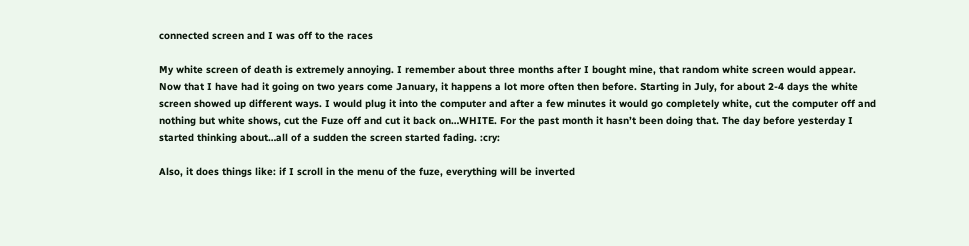connected screen and I was off to the races

My white screen of death is extremely annoying. I remember about three months after I bought mine, that random white screen would appear. Now that I have had it going on two years come January, it happens a lot more often then before. Starting in July, for about 2-4 days the white screen showed up different ways. I would plug it into the computer and after a few minutes it would go completely white, cut the computer off and nothing but white shows, cut the Fuze off and cut it back on…WHITE. For the past month it hasn’t been doing that. The day before yesterday I started thinking about…all of a sudden the screen started fading. :cry:

Also, it does things like: if I scroll in the menu of the fuze, everything will be inverted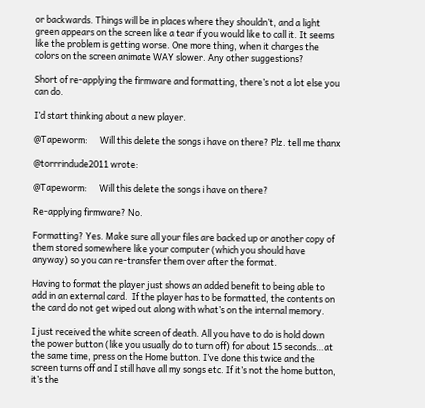or backwards. Things will be in places where they shouldn’t, and a light green appears on the screen like a tear if you would like to call it. It seems like the problem is getting worse. One more thing, when it charges the colors on the screen animate WAY slower. Any other suggestions?

Short of re-applying the firmware and formatting, there’s not a lot else you can do.

I’d start thinking about a new player.

@Tapeworm:      Will this delete the songs i have on there? Plz. tell me thanx

@torrrindude2011 wrote:

@Tapeworm:      Will this delete the songs i have on there?

Re-applying firmware? No.

Formatting? Yes. Make sure all your files are backed up or another copy of them stored somewhere like your computer (which you should have anyway) so you can re-transfer them over after the format.

Having to format the player just shows an added benefit to being able to add in an external card.  If the player has to be formatted, the contents on the card do not get wiped out along with what’s on the internal memory.

I just received the white screen of death. All you have to do is hold down the power button (like you usually do to turn off) for about 15 seconds…at the same time, press on the Home button. I’ve done this twice and the screen turns off and I still have all my songs etc. If it’s not the home button, it’s the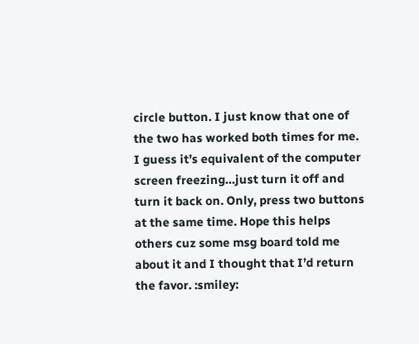circle button. I just know that one of the two has worked both times for me. I guess it’s equivalent of the computer screen freezing…just turn it off and turn it back on. Only, press two buttons at the same time. Hope this helps others cuz some msg board told me about it and I thought that I’d return the favor. :smiley: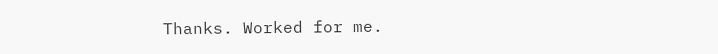Thanks. Worked for me.